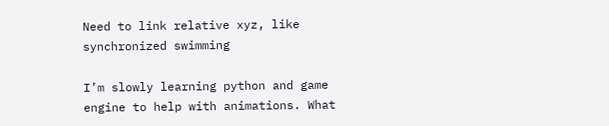Need to link relative xyz, like synchronized swimming

I’m slowly learning python and game engine to help with animations. What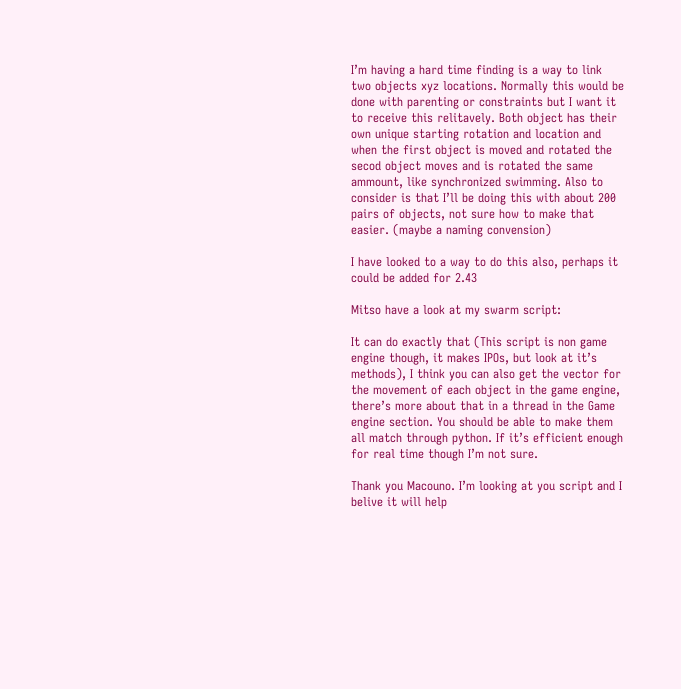I’m having a hard time finding is a way to link two objects xyz locations. Normally this would be done with parenting or constraints but I want it to receive this relitavely. Both object has their own unique starting rotation and location and when the first object is moved and rotated the secod object moves and is rotated the same ammount, like synchronized swimming. Also to consider is that I’ll be doing this with about 200 pairs of objects, not sure how to make that easier. (maybe a naming convension)

I have looked to a way to do this also, perhaps it could be added for 2.43

Mitso have a look at my swarm script:

It can do exactly that (This script is non game engine though, it makes IPOs, but look at it’s methods), I think you can also get the vector for the movement of each object in the game engine, there’s more about that in a thread in the Game engine section. You should be able to make them all match through python. If it’s efficient enough for real time though I’m not sure.

Thank you Macouno. I’m looking at you script and I belive it will help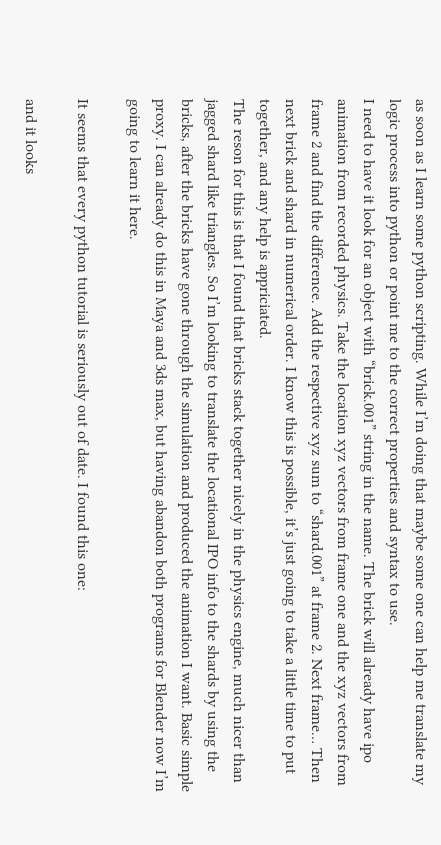as soon as I learn some python scripting. While I’m doing that maybe some one can help me translate my logic process into python or point me to the correct properties and syntax to use.
I need to have it look for an object with “brick.001” string in the name. The brick will already have ipo animation from recorded physics. Take the location xyz vectors from frame one and the xyz vectors from frame 2 and find the difference. Add the respective xyz sum to “shard.001” at frame 2. Next frame… Then next brick and shard in numerical order. I know this is possible, it’s just going to take a little time to put together, and any help is appriciated.
The reson for this is that I found that bricks stack together nicely in the physics engine, much nicer than jagged shard like triangles. So I’m looking to translate the locational IPO info to the shards by using the bricks, after the bricks have gone through the simulation and produced the animation I want. Basic simple proxy. I can already do this in Maya and 3ds max, but having abandon both programs for Blender now I’m going to learn it here.

It seems that every python tutorial is seriously out of date. I found this one:

and it looks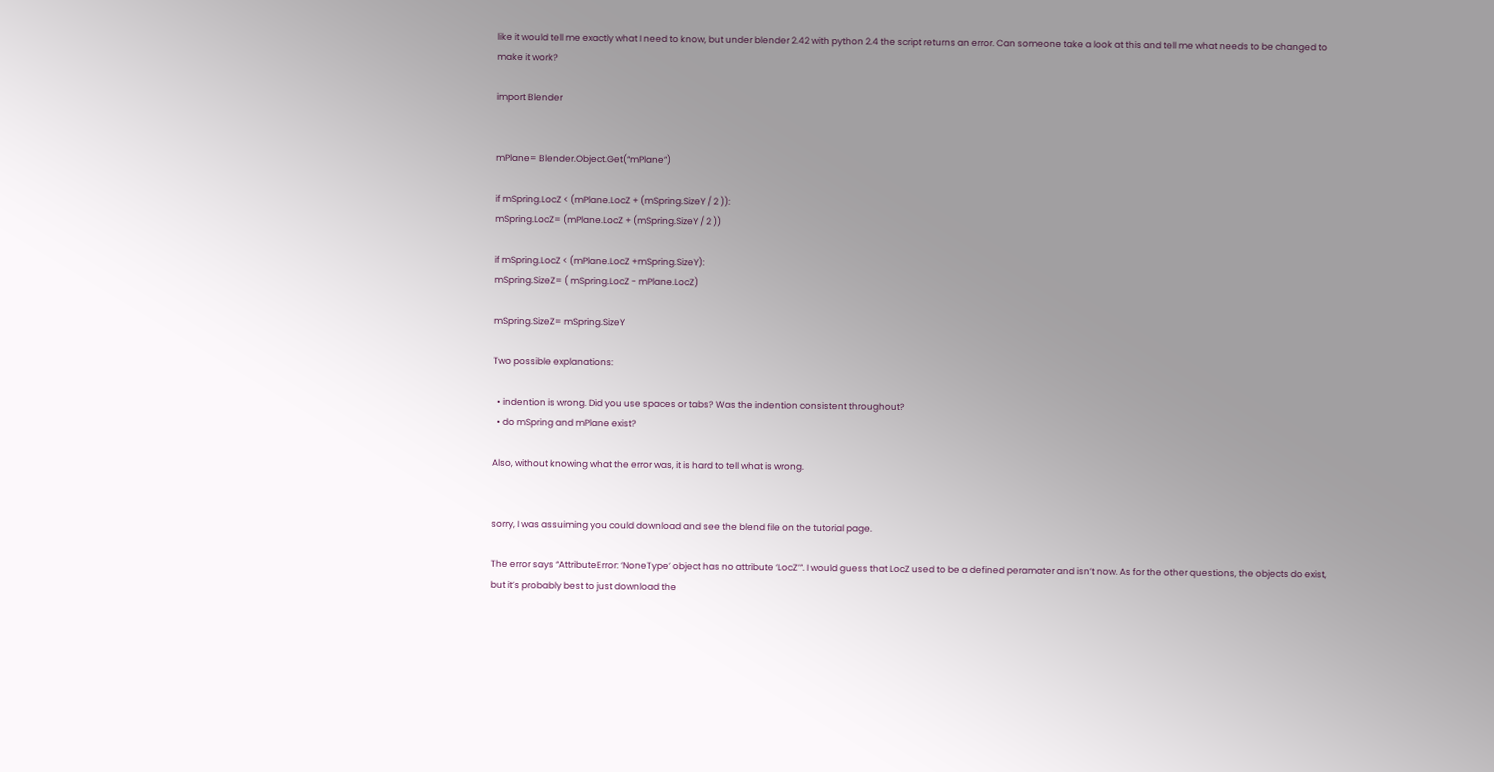like it would tell me exactly what I need to know, but under blender 2.42 with python 2.4 the script returns an error. Can someone take a look at this and tell me what needs to be changed to make it work?

import Blender


mPlane= Blender.Object.Get(“mPlane”)

if mSpring.LocZ < (mPlane.LocZ + (mSpring.SizeY / 2 )):
mSpring.LocZ= (mPlane.LocZ + (mSpring.SizeY / 2 ))

if mSpring.LocZ < (mPlane.LocZ +mSpring.SizeY):
mSpring.SizeZ= ( mSpring.LocZ - mPlane.LocZ)

mSpring.SizeZ= mSpring.SizeY

Two possible explanations:

  • indention is wrong. Did you use spaces or tabs? Was the indention consistent throughout?
  • do mSpring and mPlane exist?

Also, without knowing what the error was, it is hard to tell what is wrong.


sorry, I was assuiming you could download and see the blend file on the tutorial page.

The error says “AttributeError: ‘NoneType’ object has no attribute ‘LocZ’”. I would guess that LocZ used to be a defined peramater and isn’t now. As for the other questions, the objects do exist, but it’s probably best to just download the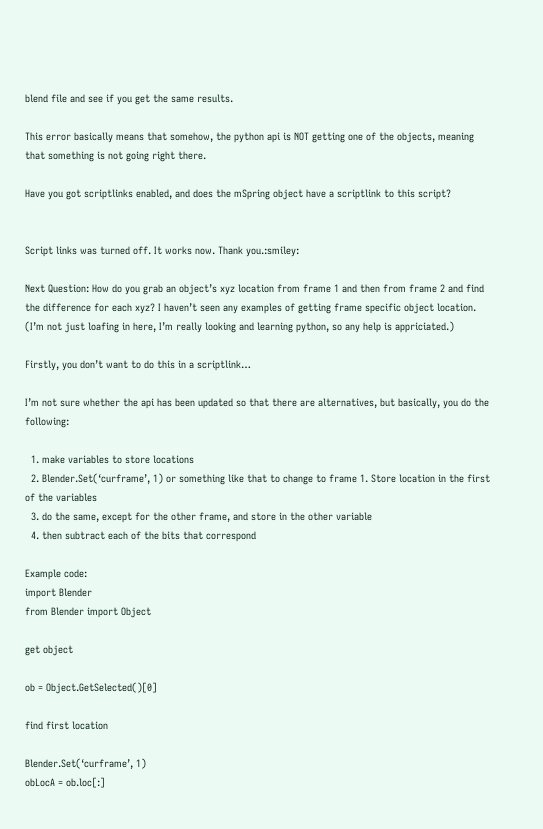blend file and see if you get the same results.

This error basically means that somehow, the python api is NOT getting one of the objects, meaning that something is not going right there.

Have you got scriptlinks enabled, and does the mSpring object have a scriptlink to this script?


Script links was turned off. It works now. Thank you.:smiley:

Next Question: How do you grab an object’s xyz location from frame 1 and then from frame 2 and find the difference for each xyz? I haven’t seen any examples of getting frame specific object location. (I’m not just loafing in here, I’m really looking and learning python, so any help is appriciated.)

Firstly, you don’t want to do this in a scriptlink…

I’m not sure whether the api has been updated so that there are alternatives, but basically, you do the following:

  1. make variables to store locations
  2. Blender.Set(‘curframe’, 1) or something like that to change to frame 1. Store location in the first of the variables
  3. do the same, except for the other frame, and store in the other variable
  4. then subtract each of the bits that correspond

Example code:
import Blender
from Blender import Object

get object

ob = Object.GetSelected()[0]

find first location

Blender.Set(‘curframe’, 1)
obLocA = ob.loc[:]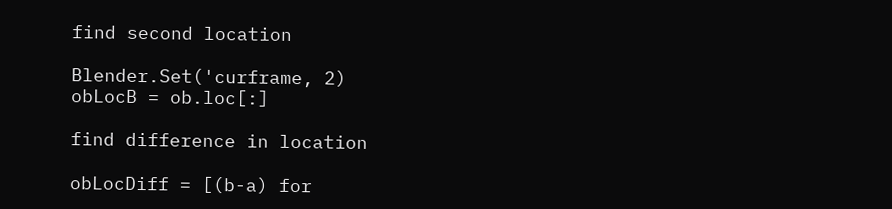find second location

Blender.Set('curframe, 2)
obLocB = ob.loc[:]

find difference in location

obLocDiff = [(b-a) for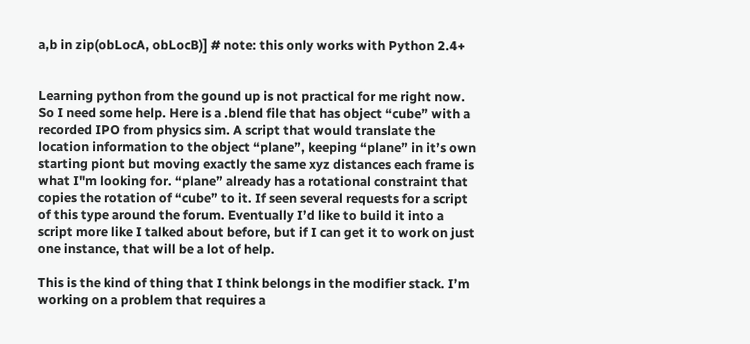a,b in zip(obLocA, obLocB)] # note: this only works with Python 2.4+


Learning python from the gound up is not practical for me right now. So I need some help. Here is a .blend file that has object “cube” with a recorded IPO from physics sim. A script that would translate the location information to the object “plane”, keeping “plane” in it’s own starting piont but moving exactly the same xyz distances each frame is what I"m looking for. “plane” already has a rotational constraint that copies the rotation of “cube” to it. If seen several requests for a script of this type around the forum. Eventually I’d like to build it into a script more like I talked about before, but if I can get it to work on just one instance, that will be a lot of help.

This is the kind of thing that I think belongs in the modifier stack. I’m working on a problem that requires a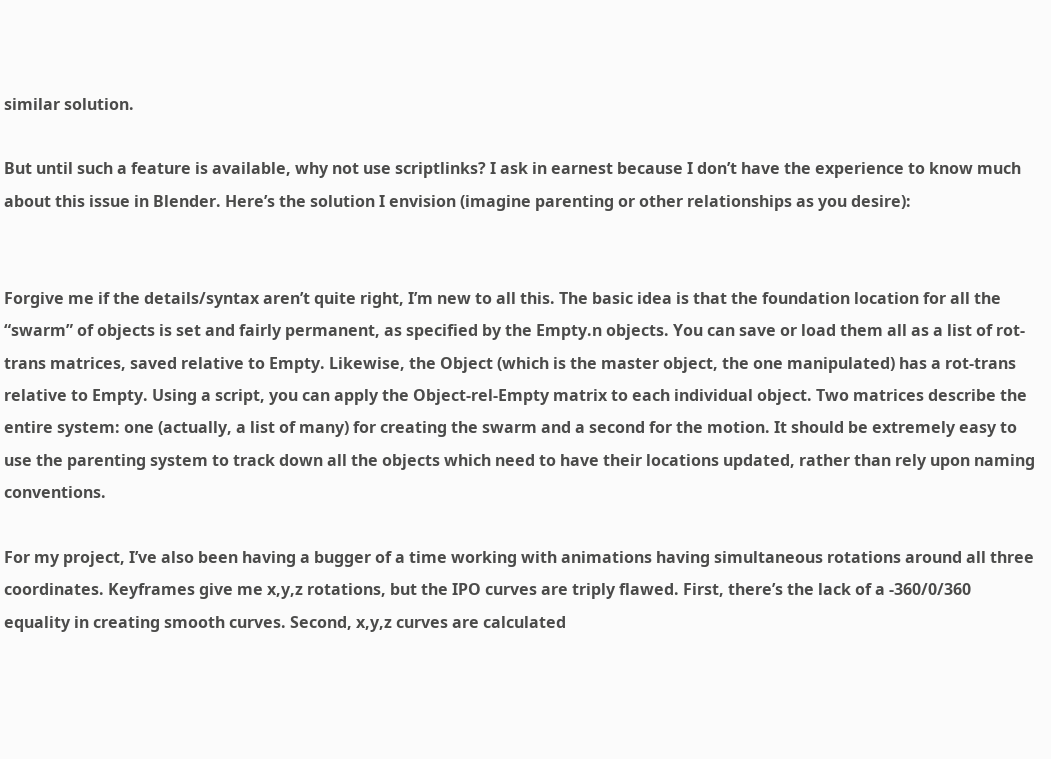similar solution.

But until such a feature is available, why not use scriptlinks? I ask in earnest because I don’t have the experience to know much about this issue in Blender. Here’s the solution I envision (imagine parenting or other relationships as you desire):


Forgive me if the details/syntax aren’t quite right, I’m new to all this. The basic idea is that the foundation location for all the “swarm” of objects is set and fairly permanent, as specified by the Empty.n objects. You can save or load them all as a list of rot-trans matrices, saved relative to Empty. Likewise, the Object (which is the master object, the one manipulated) has a rot-trans relative to Empty. Using a script, you can apply the Object-rel-Empty matrix to each individual object. Two matrices describe the entire system: one (actually, a list of many) for creating the swarm and a second for the motion. It should be extremely easy to use the parenting system to track down all the objects which need to have their locations updated, rather than rely upon naming conventions.

For my project, I’ve also been having a bugger of a time working with animations having simultaneous rotations around all three coordinates. Keyframes give me x,y,z rotations, but the IPO curves are triply flawed. First, there’s the lack of a -360/0/360 equality in creating smooth curves. Second, x,y,z curves are calculated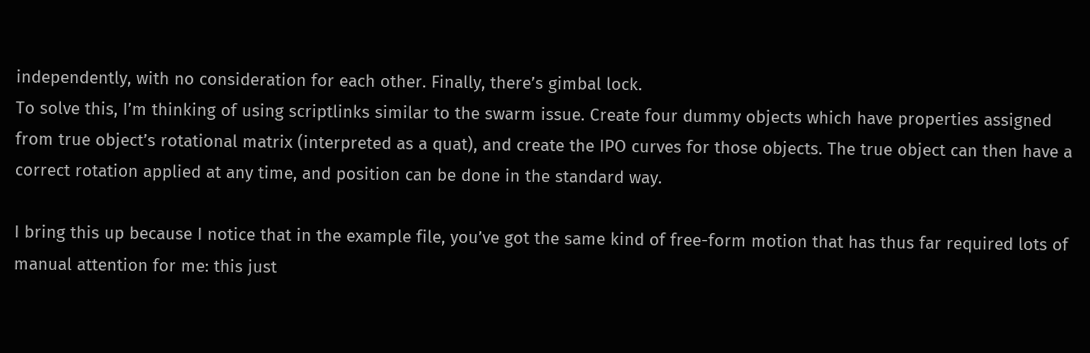independently, with no consideration for each other. Finally, there’s gimbal lock.
To solve this, I’m thinking of using scriptlinks similar to the swarm issue. Create four dummy objects which have properties assigned from true object’s rotational matrix (interpreted as a quat), and create the IPO curves for those objects. The true object can then have a correct rotation applied at any time, and position can be done in the standard way.

I bring this up because I notice that in the example file, you’ve got the same kind of free-form motion that has thus far required lots of manual attention for me: this just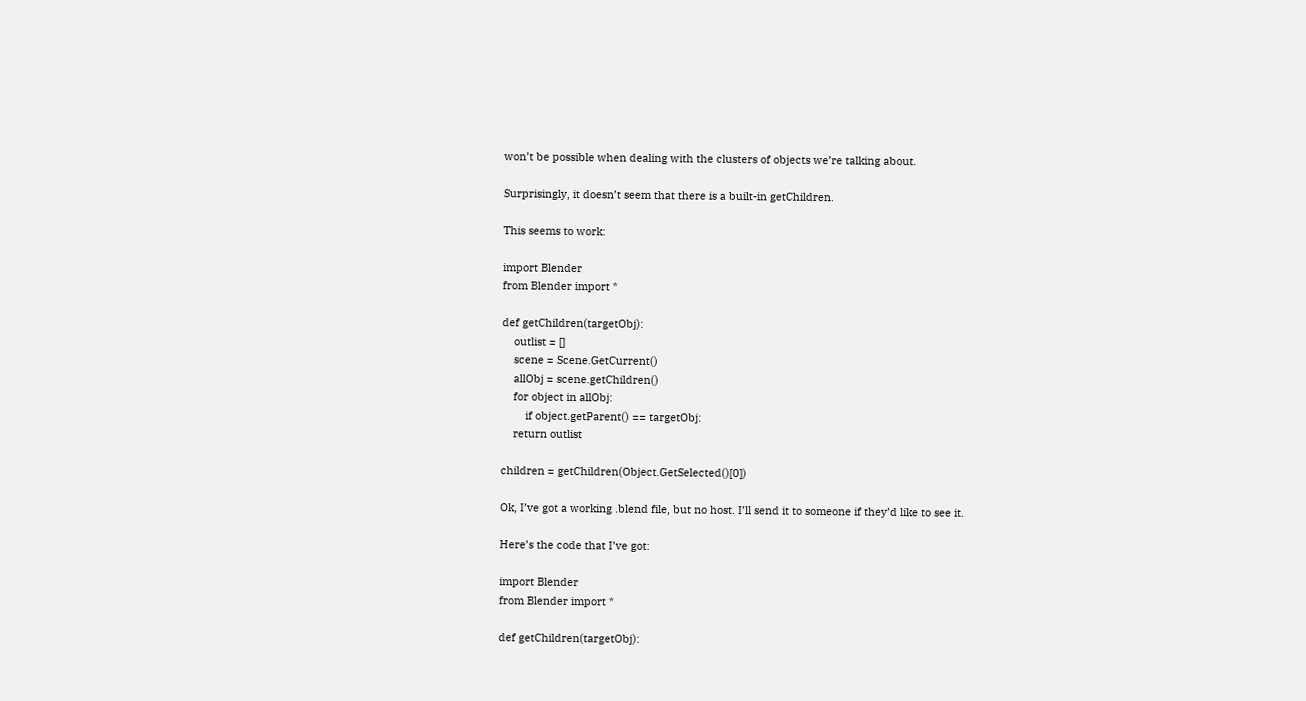won’t be possible when dealing with the clusters of objects we’re talking about.

Surprisingly, it doesn’t seem that there is a built-in getChildren.

This seems to work:

import Blender
from Blender import *

def getChildren(targetObj):
    outlist = []
    scene = Scene.GetCurrent()
    allObj = scene.getChildren()
    for object in allObj:
        if object.getParent() == targetObj:
    return outlist

children = getChildren(Object.GetSelected()[0])

Ok, I’ve got a working .blend file, but no host. I’ll send it to someone if they’d like to see it.

Here’s the code that I’ve got:

import Blender
from Blender import *

def getChildren(targetObj):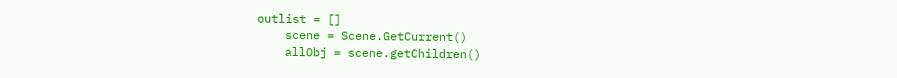outlist = []
    scene = Scene.GetCurrent()
    allObj = scene.getChildren()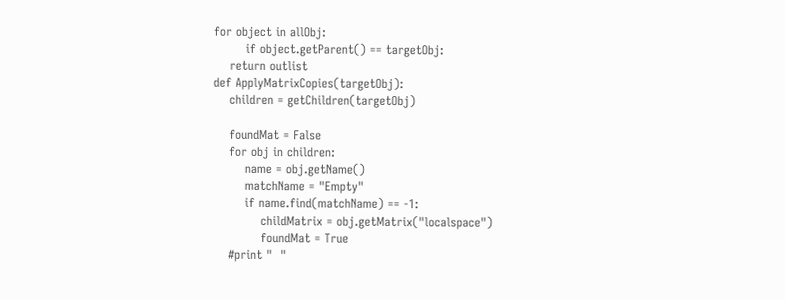for object in allObj:
        if object.getParent() == targetObj:
    return outlist
def ApplyMatrixCopies(targetObj):
    children = getChildren(targetObj)

    foundMat = False
    for obj in children:
        name = obj.getName()
        matchName = "Empty"
        if name.find(matchName) == -1:
            childMatrix = obj.getMatrix("localspace")
            foundMat = True
    #print "  "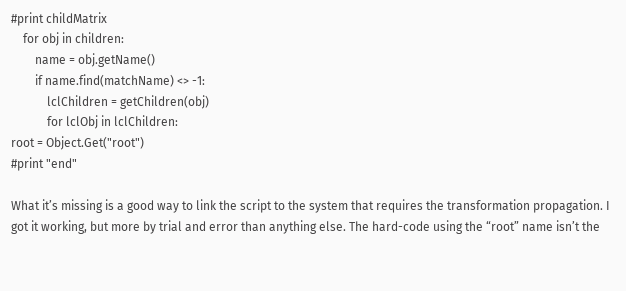#print childMatrix
    for obj in children:
        name = obj.getName()
        if name.find(matchName) <> -1:
            lclChildren = getChildren(obj)
            for lclObj in lclChildren:
root = Object.Get("root")
#print "end"

What it’s missing is a good way to link the script to the system that requires the transformation propagation. I got it working, but more by trial and error than anything else. The hard-code using the “root” name isn’t the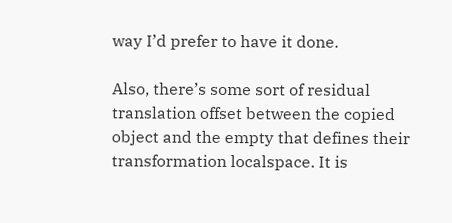way I’d prefer to have it done.

Also, there’s some sort of residual translation offset between the copied object and the empty that defines their transformation localspace. It is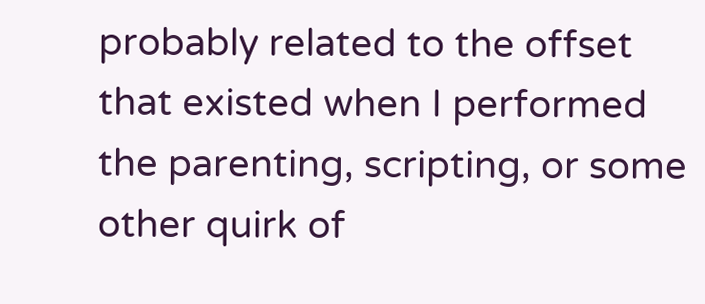probably related to the offset that existed when I performed the parenting, scripting, or some other quirk of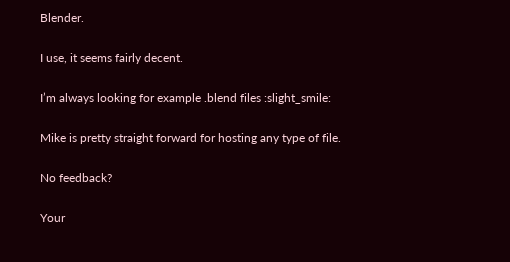Blender.

I use, it seems fairly decent.

I’m always looking for example .blend files :slight_smile:

Mike is pretty straight forward for hosting any type of file.

No feedback?

Your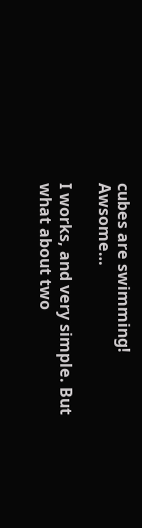cubes are swimming! Awsome…

I works, and very simple. But what about two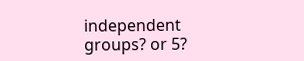independent groups? or 5?